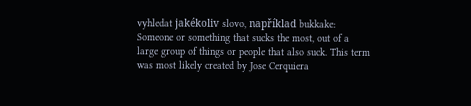vyhledat jakékoliv slovo, například bukkake:
Someone or something that sucks the most, out of a large group of things or people that also suck. This term was most likely created by Jose Cerquiera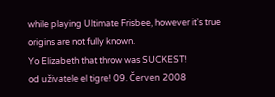while playing Ultimate Frisbee, however it's true origins are not fully known.
Yo Elizabeth that throw was SUCKEST!
od uživatele el tigre! 09. Červen 2008